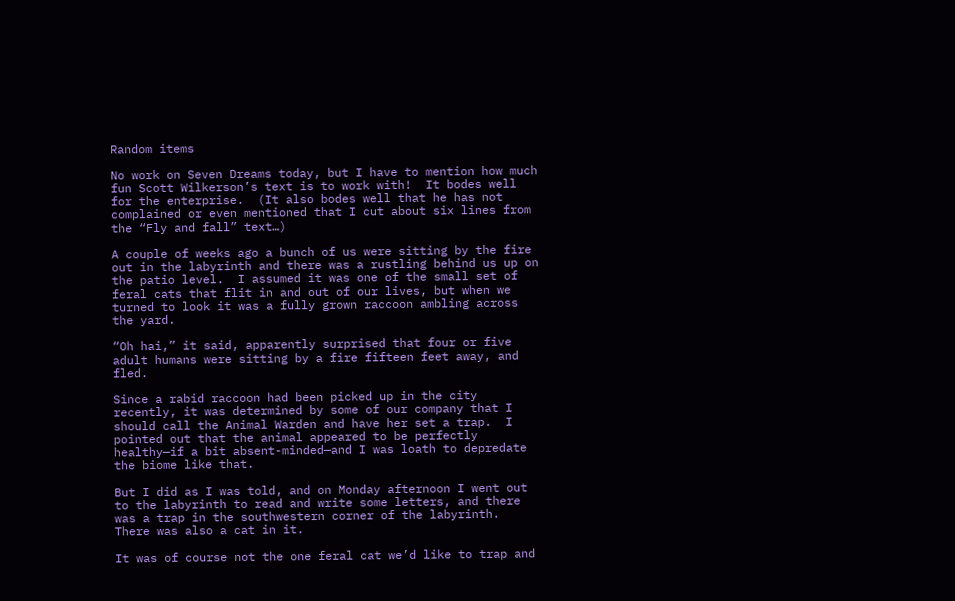Random items

No work on Seven Dreams today, but I have to mention how much fun Scott Wilkerson’s text is to work with!  It bodes well for the enterprise.  (It also bodes well that he has not complained or even mentioned that I cut about six lines from the “Fly and fall” text…)

A couple of weeks ago a bunch of us were sitting by the fire out in the labyrinth and there was a rustling behind us up on the patio level.  I assumed it was one of the small set of feral cats that flit in and out of our lives, but when we turned to look it was a fully grown raccoon ambling across the yard.

“Oh hai,” it said, apparently surprised that four or five adult humans were sitting by a fire fifteen feet away, and fled.

Since a rabid raccoon had been picked up in the city recently, it was determined by some of our company that I should call the Animal Warden and have her set a trap.  I pointed out that the animal appeared to be perfectly healthy—if a bit absent-minded—and I was loath to depredate the biome like that.

But I did as I was told, and on Monday afternoon I went out to the labyrinth to read and write some letters, and there was a trap in the southwestern corner of the labyrinth.  There was also a cat in it.

It was of course not the one feral cat we’d like to trap and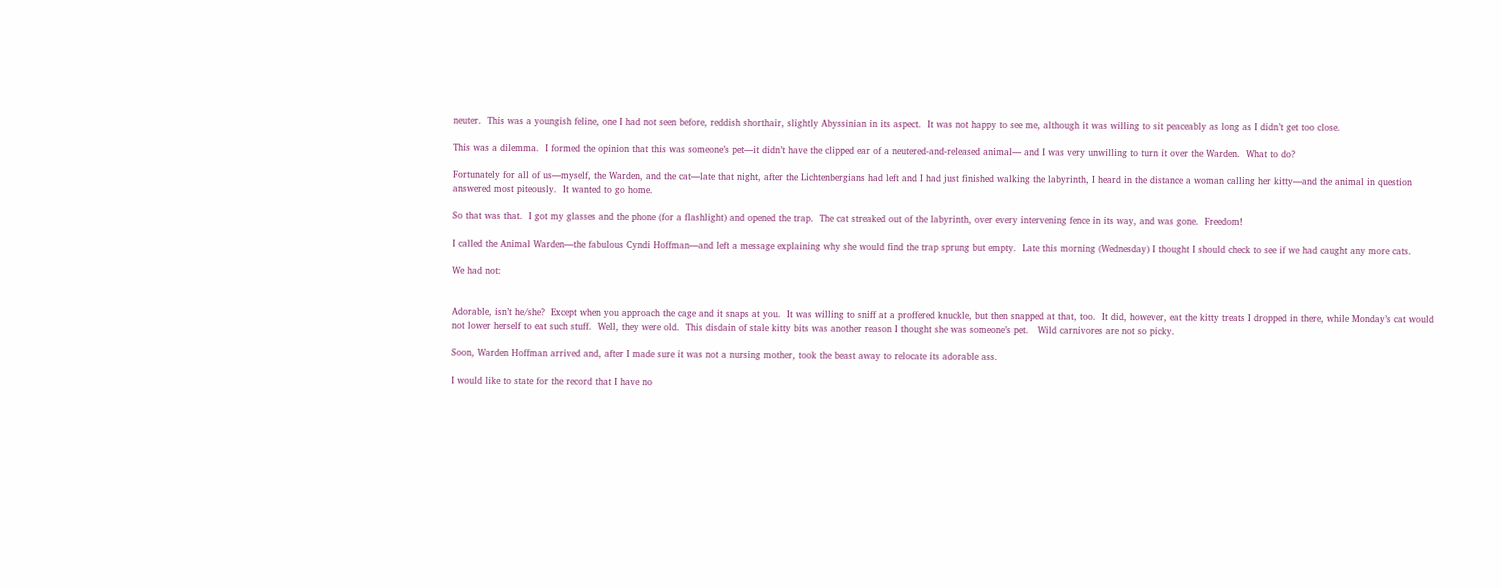neuter.  This was a youngish feline, one I had not seen before, reddish shorthair, slightly Abyssinian in its aspect.  It was not happy to see me, although it was willing to sit peaceably as long as I didn’t get too close.

This was a dilemma.  I formed the opinion that this was someone’s pet—it didn’t have the clipped ear of a neutered-and-released animal— and I was very unwilling to turn it over the Warden.  What to do?

Fortunately for all of us—myself, the Warden, and the cat—late that night, after the Lichtenbergians had left and I had just finished walking the labyrinth, I heard in the distance a woman calling her kitty—and the animal in question answered most piteously.  It wanted to go home.

So that was that.  I got my glasses and the phone (for a flashlight) and opened the trap.  The cat streaked out of the labyrinth, over every intervening fence in its way, and was gone.  Freedom!

I called the Animal Warden—the fabulous Cyndi Hoffman—and left a message explaining why she would find the trap sprung but empty.  Late this morning (Wednesday) I thought I should check to see if we had caught any more cats.

We had not:


Adorable, isn’t he/she?  Except when you approach the cage and it snaps at you.  It was willing to sniff at a proffered knuckle, but then snapped at that, too.  It did, however, eat the kitty treats I dropped in there, while Monday’s cat would not lower herself to eat such stuff.  Well, they were old.  This disdain of stale kitty bits was another reason I thought she was someone’s pet.   Wild carnivores are not so picky.

Soon, Warden Hoffman arrived and, after I made sure it was not a nursing mother, took the beast away to relocate its adorable ass.

I would like to state for the record that I have no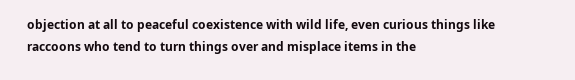objection at all to peaceful coexistence with wild life, even curious things like raccoons who tend to turn things over and misplace items in the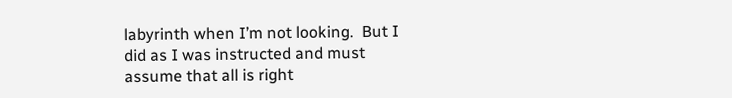labyrinth when I’m not looking.  But I did as I was instructed and must assume that all is right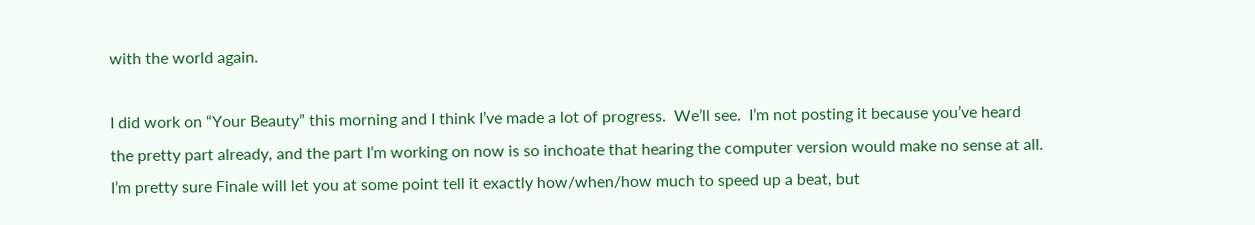with the world again.

I did work on “Your Beauty” this morning and I think I’ve made a lot of progress.  We’ll see.  I’m not posting it because you’ve heard the pretty part already, and the part I’m working on now is so inchoate that hearing the computer version would make no sense at all.  I’m pretty sure Finale will let you at some point tell it exactly how/when/how much to speed up a beat, but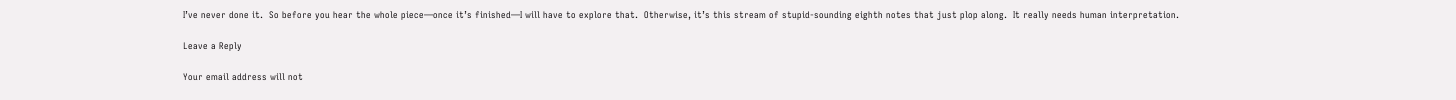I’ve never done it.  So before you hear the whole piece—once it’s finished—I will have to explore that.  Otherwise, it’s this stream of stupid-sounding eighth notes that just plop along.  It really needs human interpretation.

Leave a Reply

Your email address will not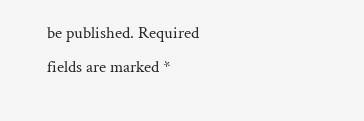be published. Required fields are marked *